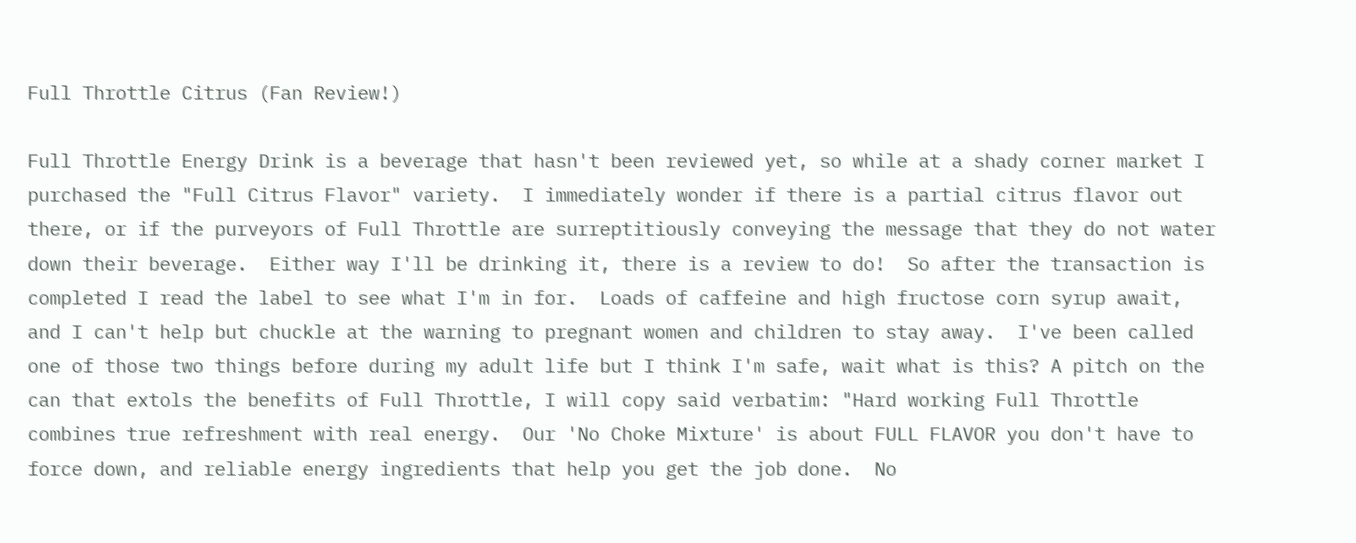Full Throttle Citrus (Fan Review!)

Full Throttle Energy Drink is a beverage that hasn't been reviewed yet, so while at a shady corner market I purchased the "Full Citrus Flavor" variety.  I immediately wonder if there is a partial citrus flavor out there, or if the purveyors of Full Throttle are surreptitiously conveying the message that they do not water down their beverage.  Either way I'll be drinking it, there is a review to do!  So after the transaction is completed I read the label to see what I'm in for.  Loads of caffeine and high fructose corn syrup await, and I can't help but chuckle at the warning to pregnant women and children to stay away.  I've been called one of those two things before during my adult life but I think I'm safe, wait what is this? A pitch on the can that extols the benefits of Full Throttle, I will copy said verbatim: "Hard working Full Throttle combines true refreshment with real energy.  Our 'No Choke Mixture' is about FULL FLAVOR you don't have to force down, and reliable energy ingredients that help you get the job done.  No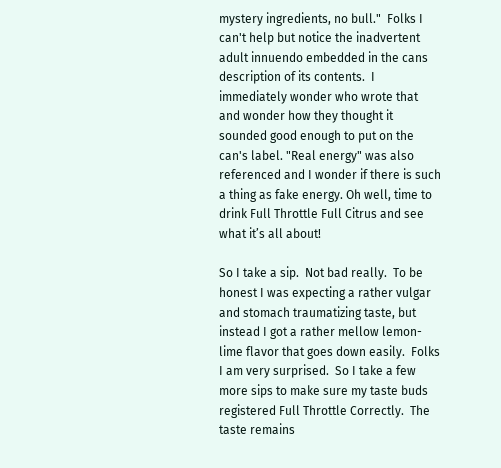mystery ingredients, no bull."  Folks I can't help but notice the inadvertent adult innuendo embedded in the cans description of its contents.  I immediately wonder who wrote that and wonder how they thought it sounded good enough to put on the can's label. "Real energy" was also referenced and I wonder if there is such a thing as fake energy. Oh well, time to drink Full Throttle Full Citrus and see what it’s all about!

So I take a sip.  Not bad really.  To be honest I was expecting a rather vulgar and stomach traumatizing taste, but instead I got a rather mellow lemon-lime flavor that goes down easily.  Folks I am very surprised.  So I take a few more sips to make sure my taste buds registered Full Throttle Correctly.  The taste remains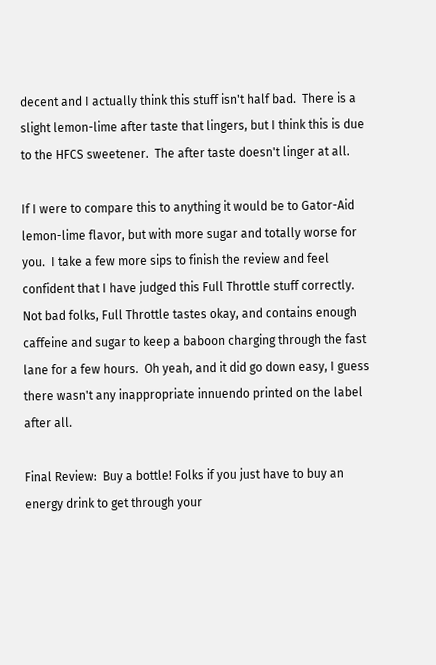decent and I actually think this stuff isn't half bad.  There is a slight lemon-lime after taste that lingers, but I think this is due to the HFCS sweetener.  The after taste doesn't linger at all.

If I were to compare this to anything it would be to Gator-Aid lemon-lime flavor, but with more sugar and totally worse for you.  I take a few more sips to finish the review and feel confident that I have judged this Full Throttle stuff correctly.  Not bad folks, Full Throttle tastes okay, and contains enough caffeine and sugar to keep a baboon charging through the fast lane for a few hours.  Oh yeah, and it did go down easy, I guess there wasn't any inappropriate innuendo printed on the label after all.

Final Review:  Buy a bottle! Folks if you just have to buy an energy drink to get through your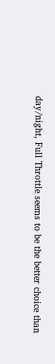day/night, Full Throttle seems to be the better choice than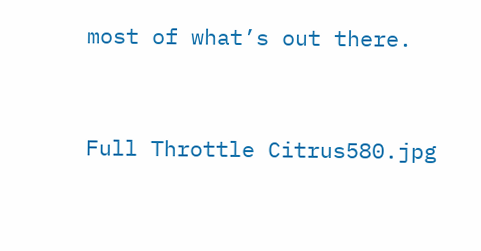most of what’s out there.


Full Throttle Citrus580.jpg